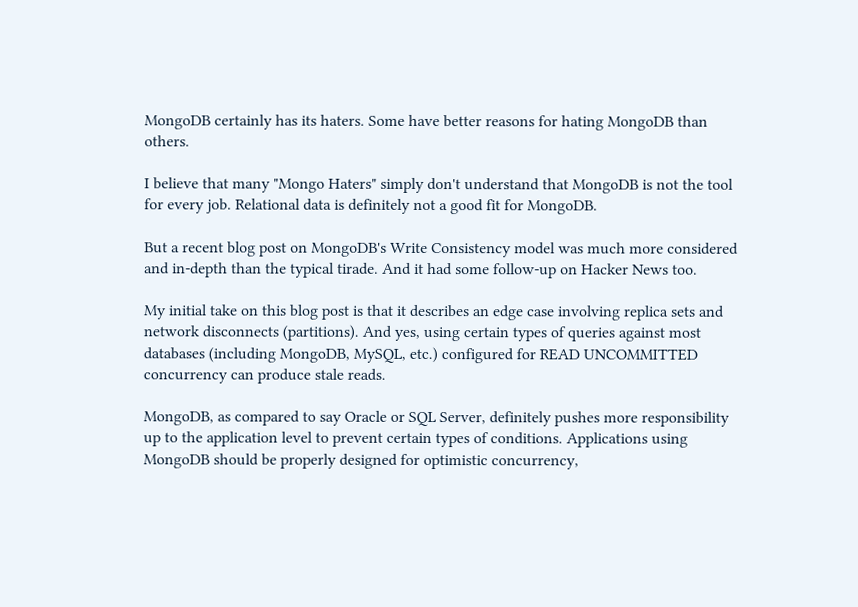MongoDB certainly has its haters. Some have better reasons for hating MongoDB than others.

I believe that many "Mongo Haters" simply don't understand that MongoDB is not the tool for every job. Relational data is definitely not a good fit for MongoDB.

But a recent blog post on MongoDB's Write Consistency model was much more considered and in-depth than the typical tirade. And it had some follow-up on Hacker News too.

My initial take on this blog post is that it describes an edge case involving replica sets and network disconnects (partitions). And yes, using certain types of queries against most databases (including MongoDB, MySQL, etc.) configured for READ UNCOMMITTED concurrency can produce stale reads.

MongoDB, as compared to say Oracle or SQL Server, definitely pushes more responsibility up to the application level to prevent certain types of conditions. Applications using MongoDB should be properly designed for optimistic concurrency,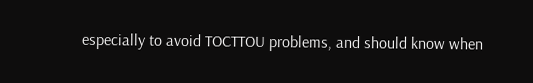especially to avoid TOCTTOU problems, and should know when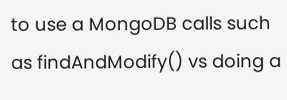to use a MongoDB calls such as findAndModify() vs doing a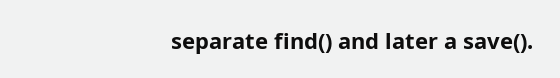separate find() and later a save().